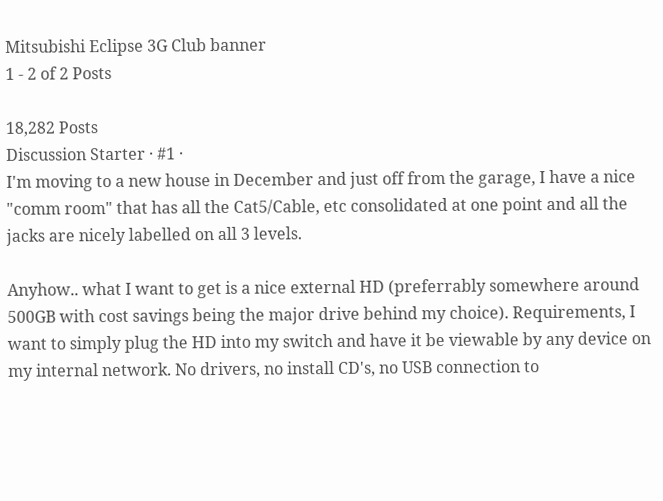Mitsubishi Eclipse 3G Club banner
1 - 2 of 2 Posts

18,282 Posts
Discussion Starter · #1 ·
I'm moving to a new house in December and just off from the garage, I have a nice "comm room" that has all the Cat5/Cable, etc consolidated at one point and all the jacks are nicely labelled on all 3 levels.

Anyhow.. what I want to get is a nice external HD (preferrably somewhere around 500GB with cost savings being the major drive behind my choice). Requirements, I want to simply plug the HD into my switch and have it be viewable by any device on my internal network. No drivers, no install CD's, no USB connection to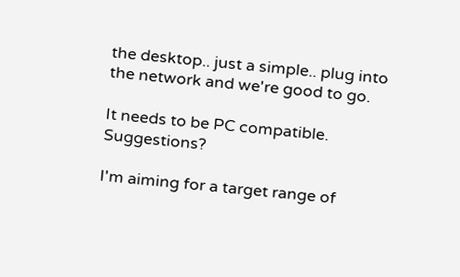the desktop.. just a simple.. plug into the network and we're good to go.

It needs to be PC compatible. Suggestions?

I'm aiming for a target range of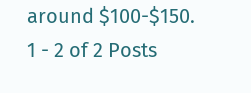around $100-$150.
1 - 2 of 2 Posts